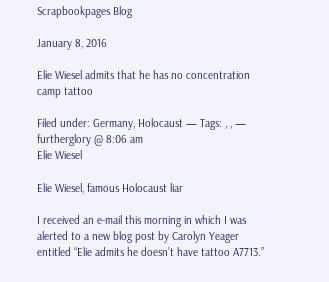Scrapbookpages Blog

January 8, 2016

Elie Wiesel admits that he has no concentration camp tattoo

Filed under: Germany, Holocaust — Tags: , , — furtherglory @ 8:06 am
Elie Wiesel

Elie Wiesel, famous Holocaust liar

I received an e-mail this morning in which I was alerted to a new blog post by Carolyn Yeager entitled “Elie admits he doesn’t have tattoo A7713.”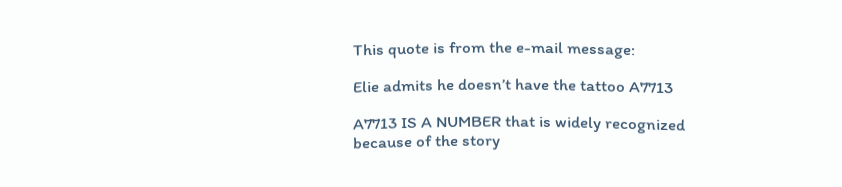This quote is from the e-mail message:

Elie admits he doesn’t have the tattoo A7713

A7713 IS A NUMBER that is widely recognized because of the story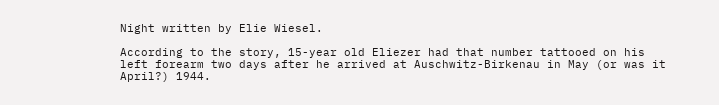Night written by Elie Wiesel.

According to the story, 15-year old Eliezer had that number tattooed on his left forearm two days after he arrived at Auschwitz-Birkenau in May (or was it April?) 1944.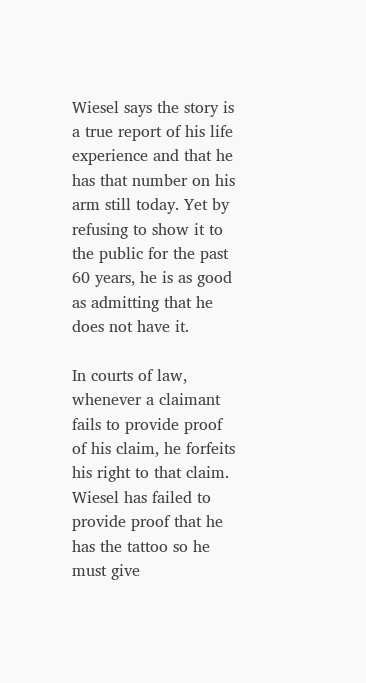Wiesel says the story is a true report of his life experience and that he has that number on his arm still today. Yet by refusing to show it to the public for the past 60 years, he is as good as admitting that he does not have it.

In courts of law, whenever a claimant fails to provide proof of his claim, he forfeits his right to that claim.  Wiesel has failed to provide proof that he has the tattoo so he must give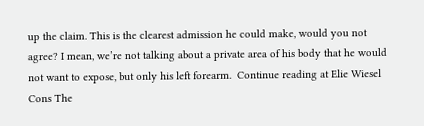up the claim. This is the clearest admission he could make, would you not agree? I mean, we’re not talking about a private area of his body that he would not want to expose, but only his left forearm.  Continue reading at Elie Wiesel Cons The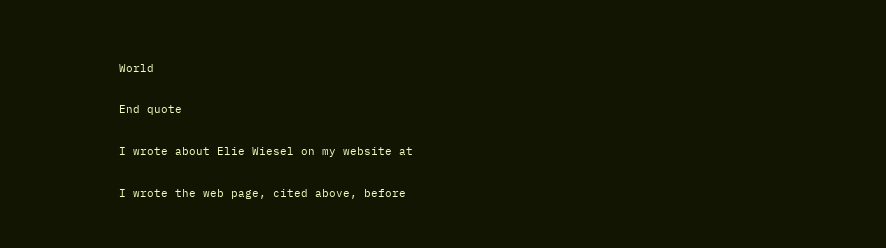World

End quote

I wrote about Elie Wiesel on my website at

I wrote the web page, cited above, before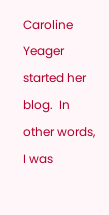Caroline Yeager started her blog.  In other words, I was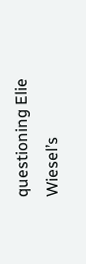questioning Elie Wiesel’s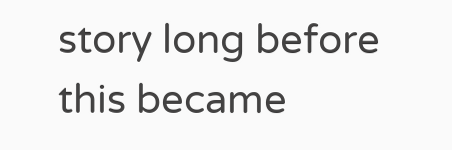story long before this became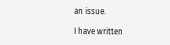an issue.

I have written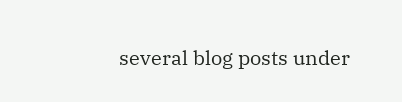several blog posts under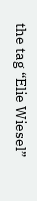the tag “Elie Wiesel”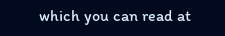which you can read at